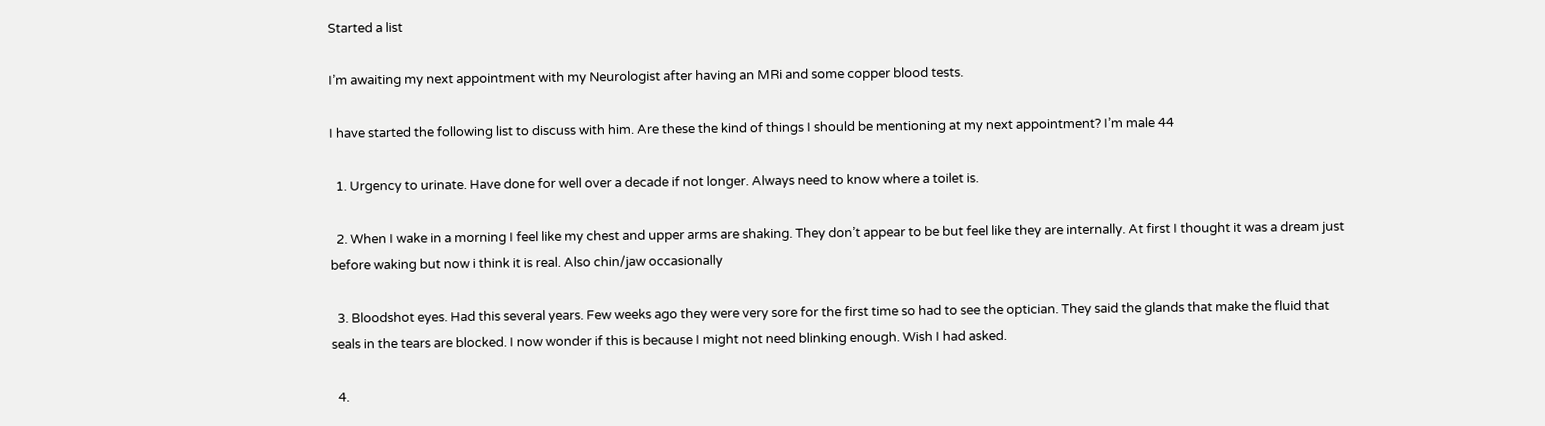Started a list

I’m awaiting my next appointment with my Neurologist after having an MRi and some copper blood tests.

I have started the following list to discuss with him. Are these the kind of things I should be mentioning at my next appointment? I’m male 44

  1. Urgency to urinate. Have done for well over a decade if not longer. Always need to know where a toilet is.

  2. When I wake in a morning I feel like my chest and upper arms are shaking. They don’t appear to be but feel like they are internally. At first I thought it was a dream just before waking but now i think it is real. Also chin/jaw occasionally

  3. Bloodshot eyes. Had this several years. Few weeks ago they were very sore for the first time so had to see the optician. They said the glands that make the fluid that seals in the tears are blocked. I now wonder if this is because I might not need blinking enough. Wish I had asked.

  4.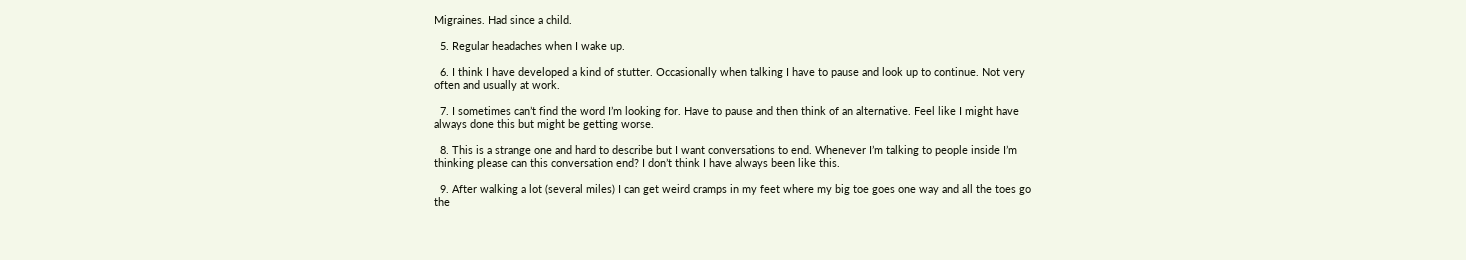Migraines. Had since a child.

  5. Regular headaches when I wake up.

  6. I think I have developed a kind of stutter. Occasionally when talking I have to pause and look up to continue. Not very often and usually at work.

  7. I sometimes can’t find the word I’m looking for. Have to pause and then think of an alternative. Feel like I might have always done this but might be getting worse.

  8. This is a strange one and hard to describe but I want conversations to end. Whenever I’m talking to people inside I’m thinking please can this conversation end? I don’t think I have always been like this.

  9. After walking a lot (several miles) I can get weird cramps in my feet where my big toe goes one way and all the toes go the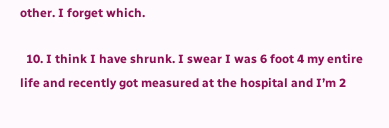other. I forget which.

  10. I think I have shrunk. I swear I was 6 foot 4 my entire life and recently got measured at the hospital and I’m 2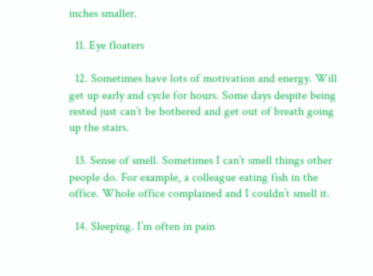inches smaller.

  11. Eye floaters

  12. Sometimes have lots of motivation and energy. Will get up early and cycle for hours. Some days despite being rested just can’t be bothered and get out of breath going up the stairs.

  13. Sense of smell. Sometimes I can’t smell things other people do. For example, a colleague eating fish in the office. Whole office complained and I couldn’t smell it.

  14. Sleeping. I’m often in pain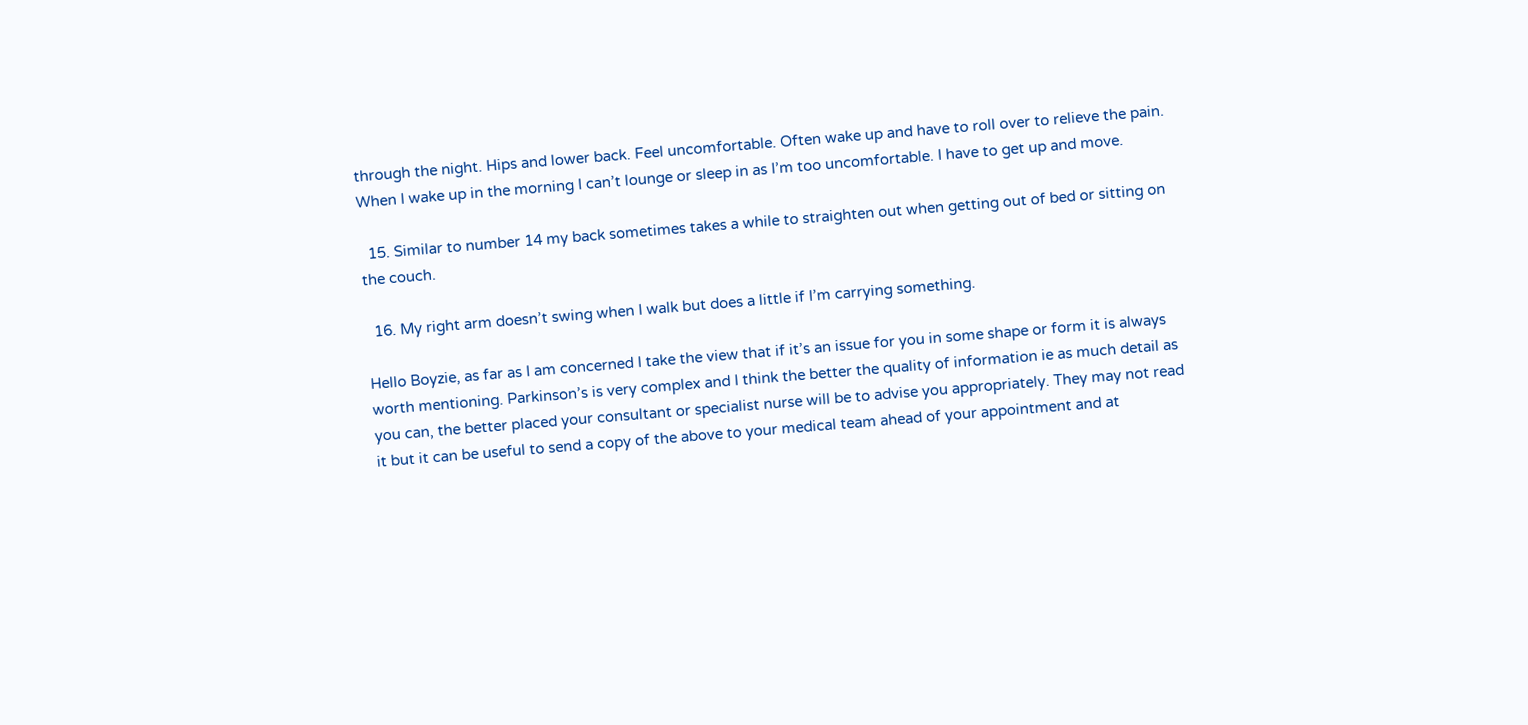through the night. Hips and lower back. Feel uncomfortable. Often wake up and have to roll over to relieve the pain. When I wake up in the morning I can’t lounge or sleep in as I’m too uncomfortable. I have to get up and move.

  15. Similar to number 14 my back sometimes takes a while to straighten out when getting out of bed or sitting on the couch.

  16. My right arm doesn’t swing when I walk but does a little if I’m carrying something.

Hello Boyzie, as far as I am concerned I take the view that if it’s an issue for you in some shape or form it is always worth mentioning. Parkinson’s is very complex and I think the better the quality of information ie as much detail as you can, the better placed your consultant or specialist nurse will be to advise you appropriately. They may not read it but it can be useful to send a copy of the above to your medical team ahead of your appointment and at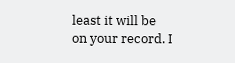least it will be on your record. I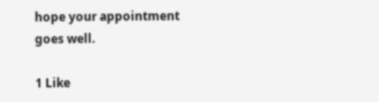hope your appointment goes well.

1 Like